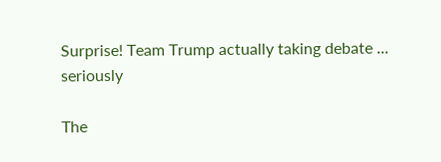Surprise! Team Trump actually taking debate ... seriously

The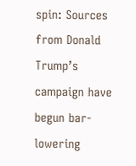spin: Sources from Donald Trump’s campaign have begun bar-lowering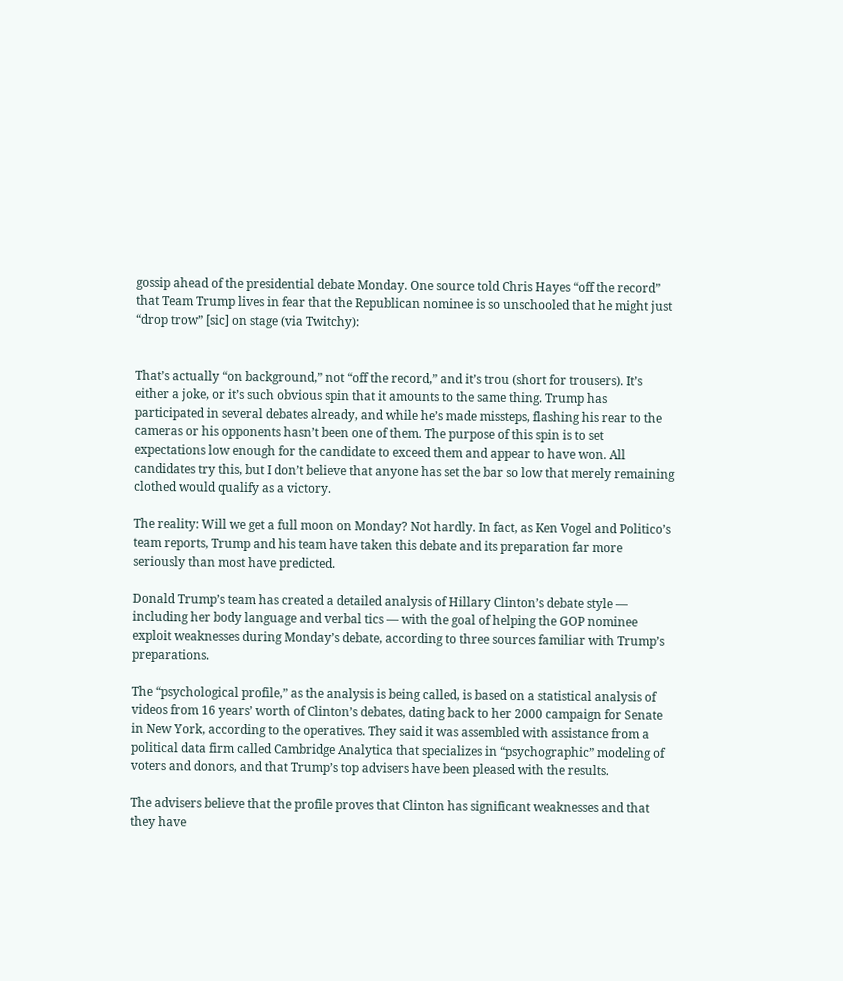gossip ahead of the presidential debate Monday. One source told Chris Hayes “off the record” that Team Trump lives in fear that the Republican nominee is so unschooled that he might just “drop trow” [sic] on stage (via Twitchy):


That’s actually “on background,” not “off the record,” and it’s trou (short for trousers). It’s either a joke, or it’s such obvious spin that it amounts to the same thing. Trump has participated in several debates already, and while he’s made missteps, flashing his rear to the cameras or his opponents hasn’t been one of them. The purpose of this spin is to set expectations low enough for the candidate to exceed them and appear to have won. All candidates try this, but I don’t believe that anyone has set the bar so low that merely remaining clothed would qualify as a victory.

The reality: Will we get a full moon on Monday? Not hardly. In fact, as Ken Vogel and Politico’s team reports, Trump and his team have taken this debate and its preparation far more seriously than most have predicted.

Donald Trump’s team has created a detailed analysis of Hillary Clinton’s debate style — including her body language and verbal tics — with the goal of helping the GOP nominee exploit weaknesses during Monday’s debate, according to three sources familiar with Trump’s preparations.

The “psychological profile,” as the analysis is being called, is based on a statistical analysis of videos from 16 years’ worth of Clinton’s debates, dating back to her 2000 campaign for Senate in New York, according to the operatives. They said it was assembled with assistance from a political data firm called Cambridge Analytica that specializes in “psychographic” modeling of voters and donors, and that Trump’s top advisers have been pleased with the results.

The advisers believe that the profile proves that Clinton has significant weaknesses and that they have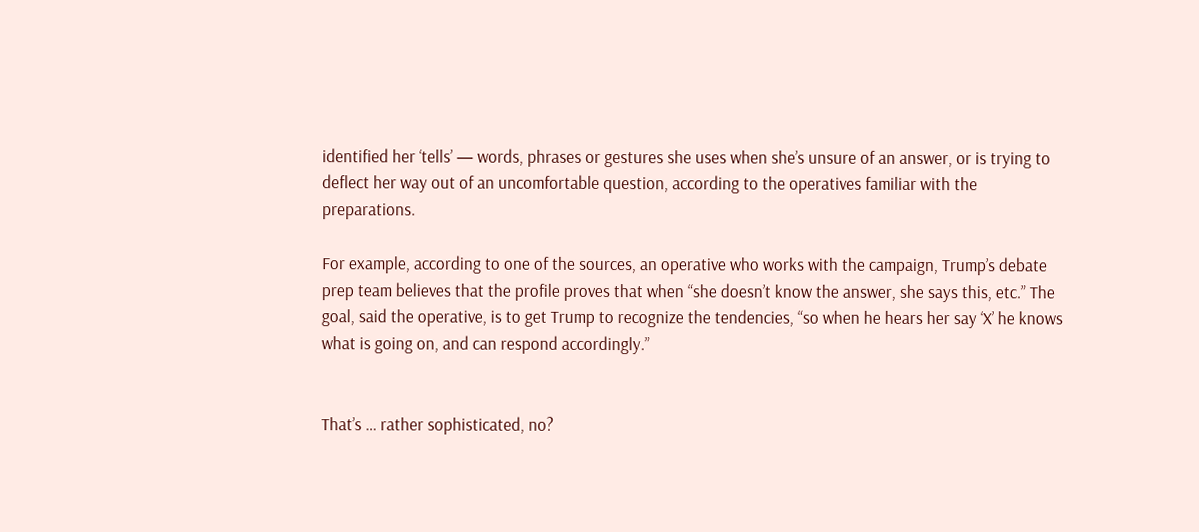identified her ‘tells’ — words, phrases or gestures she uses when she’s unsure of an answer, or is trying to deflect her way out of an uncomfortable question, according to the operatives familiar with the preparations.

For example, according to one of the sources, an operative who works with the campaign, Trump’s debate prep team believes that the profile proves that when “she doesn’t know the answer, she says this, etc.” The goal, said the operative, is to get Trump to recognize the tendencies, “so when he hears her say ‘X’ he knows what is going on, and can respond accordingly.”


That’s … rather sophisticated, no?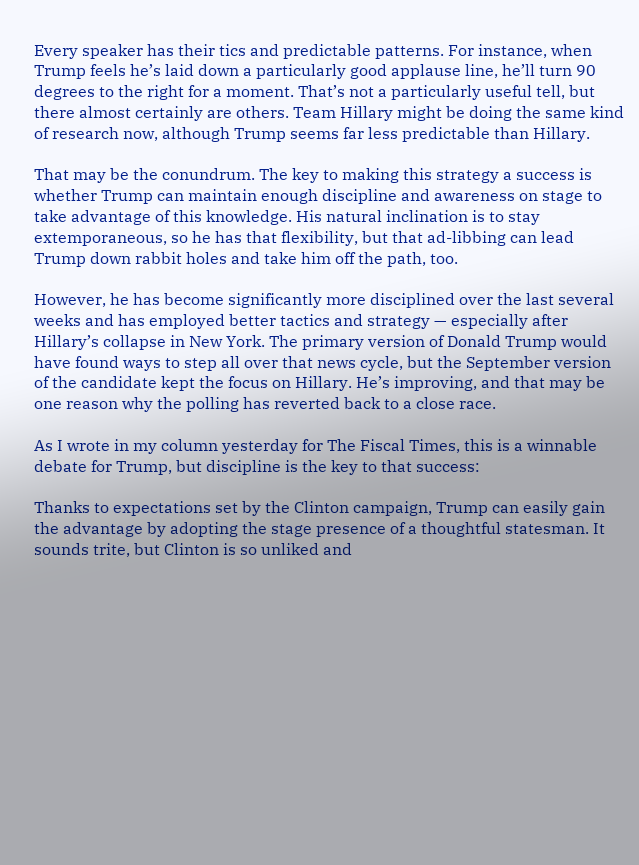Every speaker has their tics and predictable patterns. For instance, when Trump feels he’s laid down a particularly good applause line, he’ll turn 90 degrees to the right for a moment. That’s not a particularly useful tell, but there almost certainly are others. Team Hillary might be doing the same kind of research now, although Trump seems far less predictable than Hillary.

That may be the conundrum. The key to making this strategy a success is whether Trump can maintain enough discipline and awareness on stage to take advantage of this knowledge. His natural inclination is to stay extemporaneous, so he has that flexibility, but that ad-libbing can lead Trump down rabbit holes and take him off the path, too.

However, he has become significantly more disciplined over the last several weeks and has employed better tactics and strategy — especially after Hillary’s collapse in New York. The primary version of Donald Trump would have found ways to step all over that news cycle, but the September version of the candidate kept the focus on Hillary. He’s improving, and that may be one reason why the polling has reverted back to a close race.

As I wrote in my column yesterday for The Fiscal Times, this is a winnable debate for Trump, but discipline is the key to that success:

Thanks to expectations set by the Clinton campaign, Trump can easily gain the advantage by adopting the stage presence of a thoughtful statesman. It sounds trite, but Clinton is so unliked and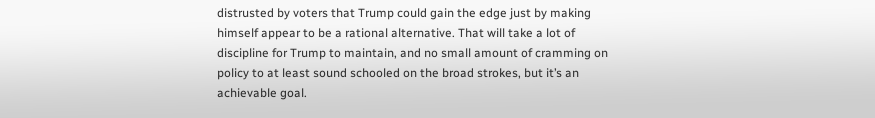distrusted by voters that Trump could gain the edge just by making himself appear to be a rational alternative. That will take a lot of discipline for Trump to maintain, and no small amount of cramming on policy to at least sound schooled on the broad strokes, but it’s an achievable goal.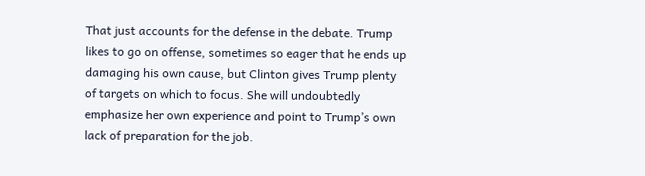That just accounts for the defense in the debate. Trump likes to go on offense, sometimes so eager that he ends up damaging his own cause, but Clinton gives Trump plenty of targets on which to focus. She will undoubtedly emphasize her own experience and point to Trump’s own lack of preparation for the job.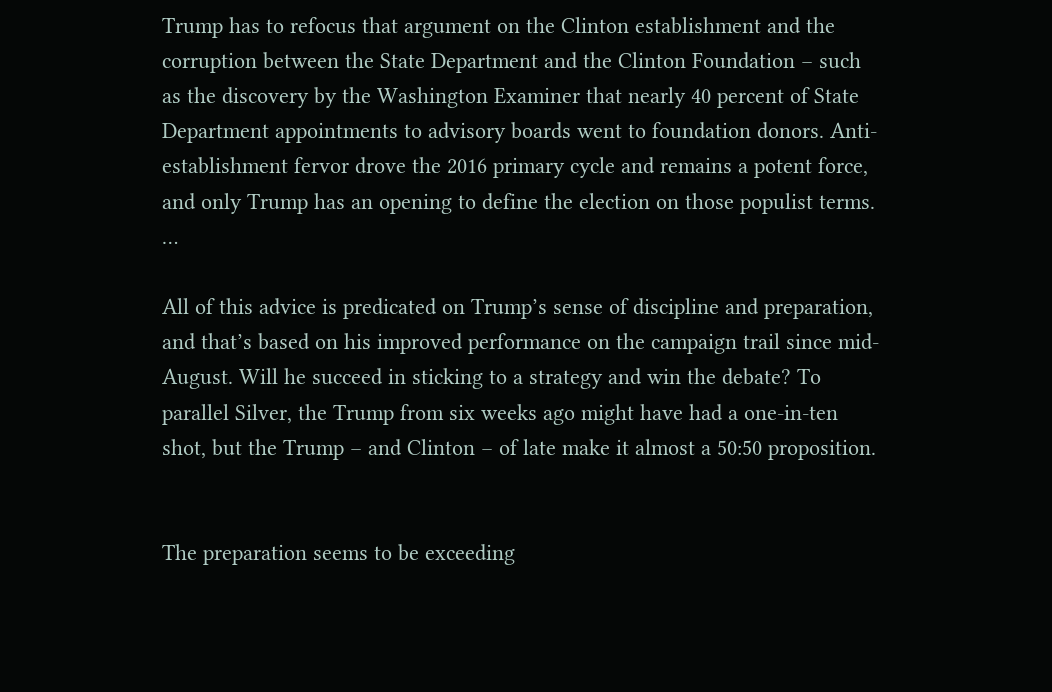Trump has to refocus that argument on the Clinton establishment and the corruption between the State Department and the Clinton Foundation – such as the discovery by the Washington Examiner that nearly 40 percent of State Department appointments to advisory boards went to foundation donors. Anti-establishment fervor drove the 2016 primary cycle and remains a potent force, and only Trump has an opening to define the election on those populist terms. …

All of this advice is predicated on Trump’s sense of discipline and preparation, and that’s based on his improved performance on the campaign trail since mid-August. Will he succeed in sticking to a strategy and win the debate? To parallel Silver, the Trump from six weeks ago might have had a one-in-ten shot, but the Trump – and Clinton – of late make it almost a 50:50 proposition.


The preparation seems to be exceeding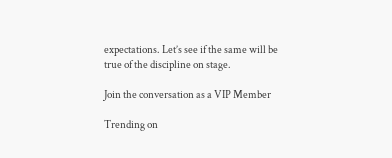expectations. Let’s see if the same will be true of the discipline on stage.

Join the conversation as a VIP Member

Trending on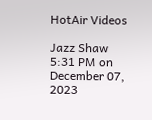HotAir Videos

Jazz Shaw 5:31 PM on December 07, 2023